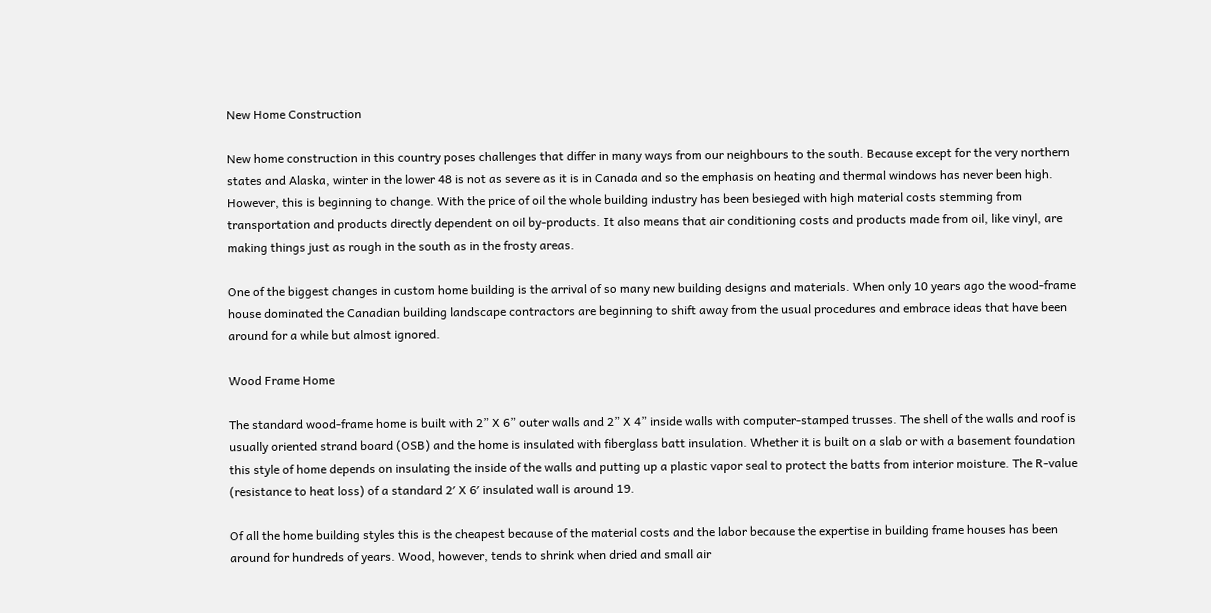New Home Construction

New home construction in this country poses challenges that differ in many ways from our neighbours to the south. Because except for the very northern states and Alaska, winter in the lower 48 is not as severe as it is in Canada and so the emphasis on heating and thermal windows has never been high. However, this is beginning to change. With the price of oil the whole building industry has been besieged with high material costs stemming from transportation and products directly dependent on oil by-products. It also means that air conditioning costs and products made from oil, like vinyl, are making things just as rough in the south as in the frosty areas.

One of the biggest changes in custom home building is the arrival of so many new building designs and materials. When only 10 years ago the wood-frame house dominated the Canadian building landscape contractors are beginning to shift away from the usual procedures and embrace ideas that have been around for a while but almost ignored.

Wood Frame Home

The standard wood-frame home is built with 2” X 6” outer walls and 2” X 4” inside walls with computer-stamped trusses. The shell of the walls and roof is usually oriented strand board (OSB) and the home is insulated with fiberglass batt insulation. Whether it is built on a slab or with a basement foundation this style of home depends on insulating the inside of the walls and putting up a plastic vapor seal to protect the batts from interior moisture. The R-value (resistance to heat loss) of a standard 2′ X 6′ insulated wall is around 19.

Of all the home building styles this is the cheapest because of the material costs and the labor because the expertise in building frame houses has been around for hundreds of years. Wood, however, tends to shrink when dried and small air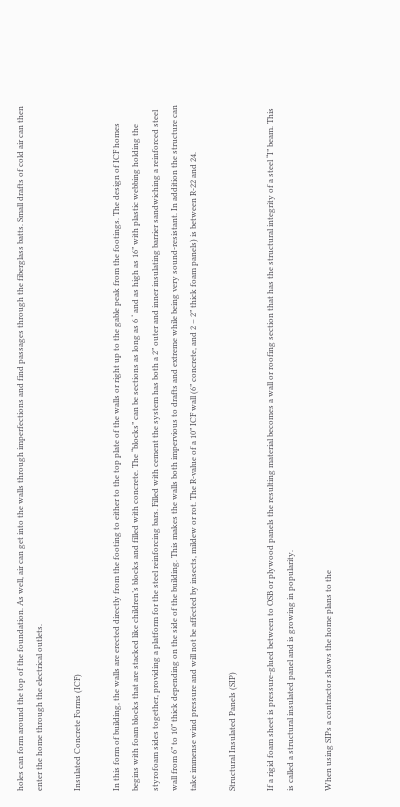holes can form around the top of the foundation. As well, air can get into the walls through imperfections and find passages through the fiberglass batts. Small drafts of cold air can then enter the home through the electrical outlets.

Insulated Concrete Forms (ICF)

In this form of building, the walls are erected directly from the footing to either to the top plate of the walls or right up to the gable peak from the footings. The design of ICF homes begins with foam blocks that are stacked like children’s blocks and filled with concrete. The “blocks” can be sections as long as 6 ‘ and as high as 16” with plastic webbing holding the styrofoam sides together, providing a platform for the steel reinforcing bars. Filled with cement the system has both a 2” outer and inner insulating barrier sandwiching a reinforced steel wall from 6” to 10” thick depending on the side of the building. This makes the walls both impervious to drafts and extreme while being very sound-resistant. In addition the structure can take immense wind pressure and will not be affected by insects, mildew or rot. The R-value of a 10” ICF wall (6” concrete, and 2 – 2” thick foam panels) is between R-22 and 24.

Structural Insulated Panels (SIP)

If a rigid foam sheet is pressure-glued between to OSB or plywood panels the resulting material becomes a wall or roofing section that has the structural integrity of a steel “I” beam. This is called a structural insulated panel and is growing in popularity.

When using SIPs a contractor shows the home plans to the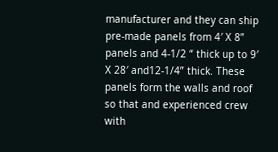manufacturer and they can ship pre-made panels from 4′ X 8” panels and 4-1/2 “ thick up to 9′ X 28′ and12-1/4” thick. These panels form the walls and roof so that and experienced crew with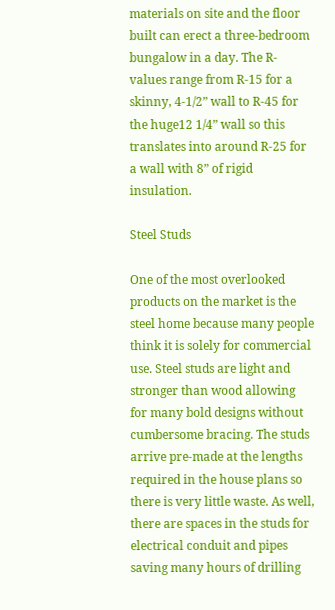materials on site and the floor built can erect a three-bedroom bungalow in a day. The R-values range from R-15 for a skinny, 4-1/2” wall to R-45 for the huge12 1/4” wall so this translates into around R-25 for a wall with 8” of rigid insulation.

Steel Studs

One of the most overlooked products on the market is the steel home because many people think it is solely for commercial use. Steel studs are light and stronger than wood allowing for many bold designs without cumbersome bracing. The studs arrive pre-made at the lengths required in the house plans so there is very little waste. As well, there are spaces in the studs for electrical conduit and pipes saving many hours of drilling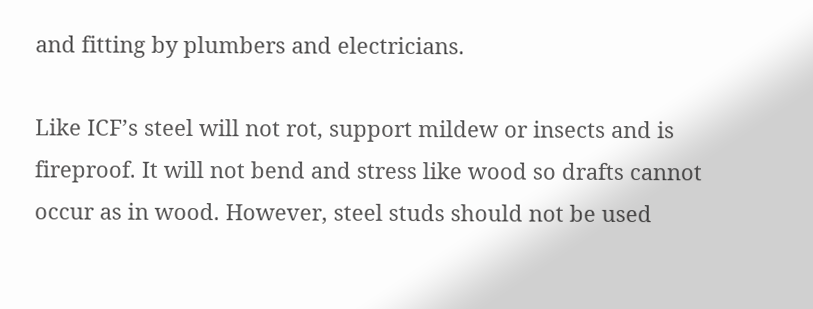and fitting by plumbers and electricians.

Like ICF’s steel will not rot, support mildew or insects and is fireproof. It will not bend and stress like wood so drafts cannot occur as in wood. However, steel studs should not be used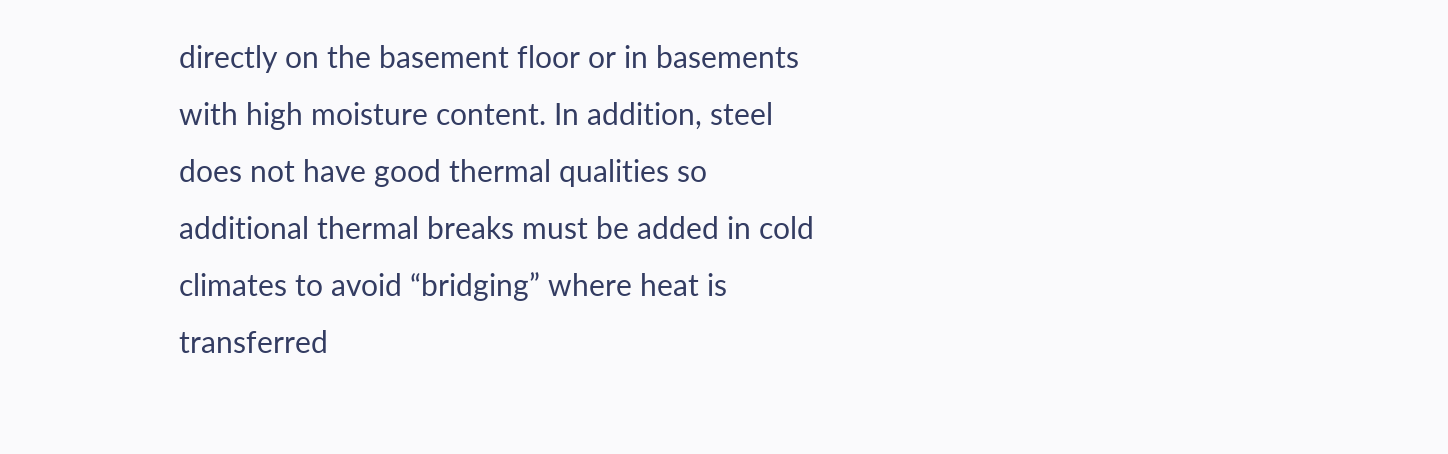directly on the basement floor or in basements with high moisture content. In addition, steel does not have good thermal qualities so additional thermal breaks must be added in cold climates to avoid “bridging” where heat is transferred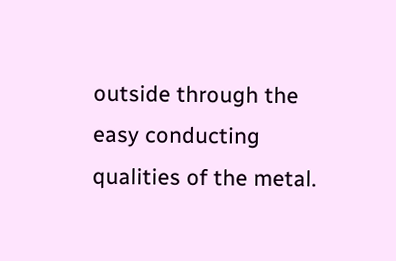outside through the easy conducting qualities of the metal.